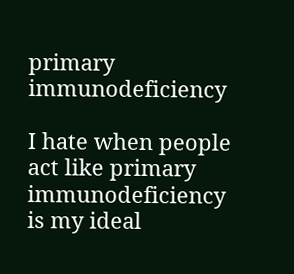primary immunodeficiency

I hate when people act like primary immunodeficiency is my ideal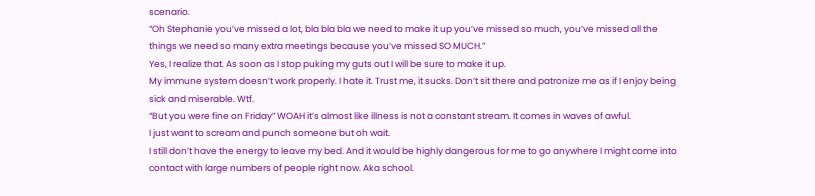scenario.
“Oh Stephanie you’ve missed a lot, bla bla bla we need to make it up you’ve missed so much, you’ve missed all the things we need so many extra meetings because you’ve missed SO MUCH.”
Yes, I realize that. As soon as I stop puking my guts out I will be sure to make it up.
My immune system doesn’t work properly. I hate it. Trust me, it sucks. Don’t sit there and patronize me as if I enjoy being sick and miserable. Wtf.
“But you were fine on Friday” WOAH it’s almost like illness is not a constant stream. It comes in waves of awful.
I just want to scream and punch someone but oh wait.
I still don’t have the energy to leave my bed. And it would be highly dangerous for me to go anywhere I might come into contact with large numbers of people right now. Aka school.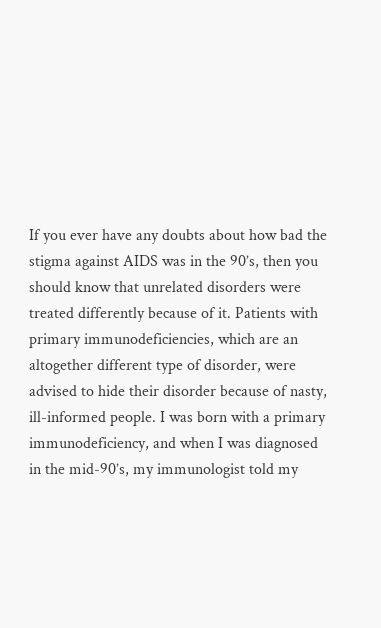If you ever have any doubts about how bad the stigma against AIDS was in the 90’s, then you should know that unrelated disorders were treated differently because of it. Patients with primary immunodeficiencies, which are an altogether different type of disorder, were advised to hide their disorder because of nasty, ill-informed people. I was born with a primary immunodeficiency, and when I was diagnosed in the mid-90’s, my immunologist told my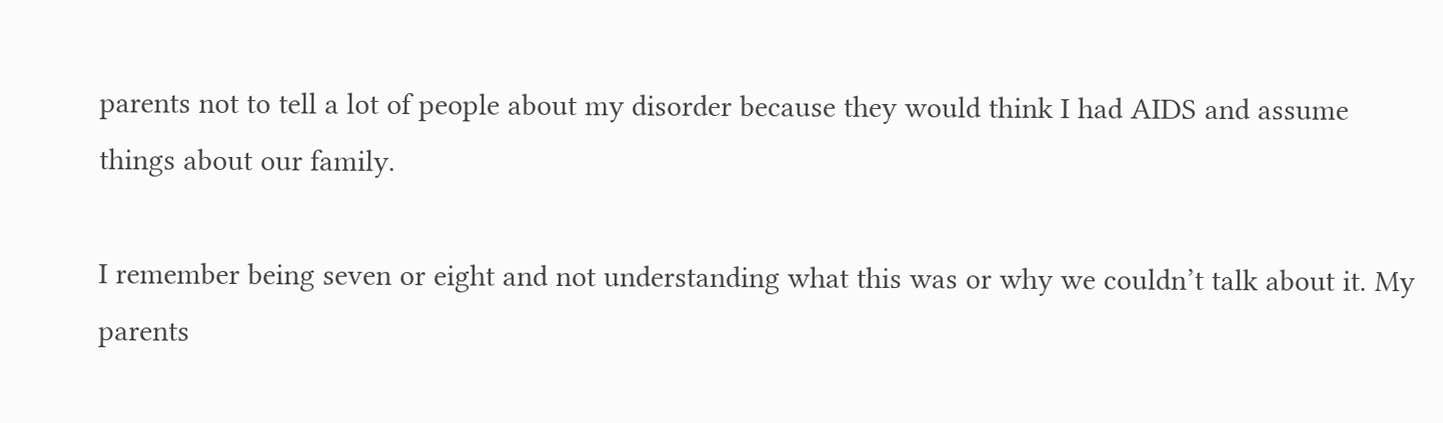parents not to tell a lot of people about my disorder because they would think I had AIDS and assume things about our family.

I remember being seven or eight and not understanding what this was or why we couldn’t talk about it. My parents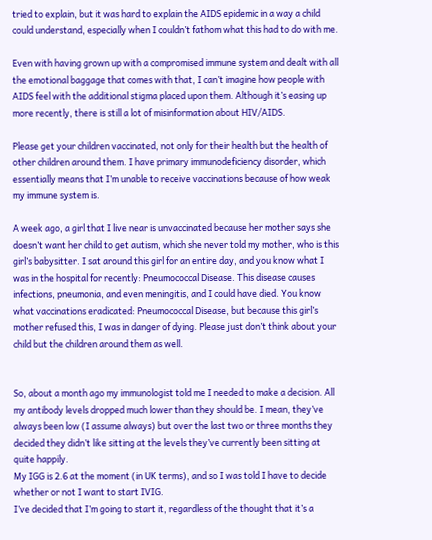tried to explain, but it was hard to explain the AIDS epidemic in a way a child could understand, especially when I couldn’t fathom what this had to do with me.

Even with having grown up with a compromised immune system and dealt with all the emotional baggage that comes with that, I can’t imagine how people with AIDS feel with the additional stigma placed upon them. Although it’s easing up more recently, there is still a lot of misinformation about HIV/AIDS.

Please get your children vaccinated, not only for their health but the health of other children around them. I have primary immunodeficiency disorder, which essentially means that I’m unable to receive vaccinations because of how weak my immune system is.

A week ago, a girl that I live near is unvaccinated because her mother says she doesn’t want her child to get autism, which she never told my mother, who is this girl’s babysitter. I sat around this girl for an entire day, and you know what I was in the hospital for recently: Pneumococcal Disease. This disease causes infections, pneumonia, and even meningitis, and I could have died. You know what vaccinations eradicated: Pneumococcal Disease, but because this girl’s mother refused this, I was in danger of dying. Please just don’t think about your child but the children around them as well.


So, about a month ago my immunologist told me I needed to make a decision. All my antibody levels dropped much lower than they should be. I mean, they’ve always been low (I assume always) but over the last two or three months they decided they didn’t like sitting at the levels they’ve currently been sitting at quite happily.
My IGG is 2.6 at the moment (in UK terms), and so I was told I have to decide whether or not I want to start IVIG.
I’ve decided that I’m going to start it, regardless of the thought that it’s a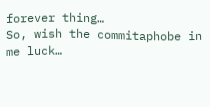forever thing…
So, wish the commitaphobe in me luck…